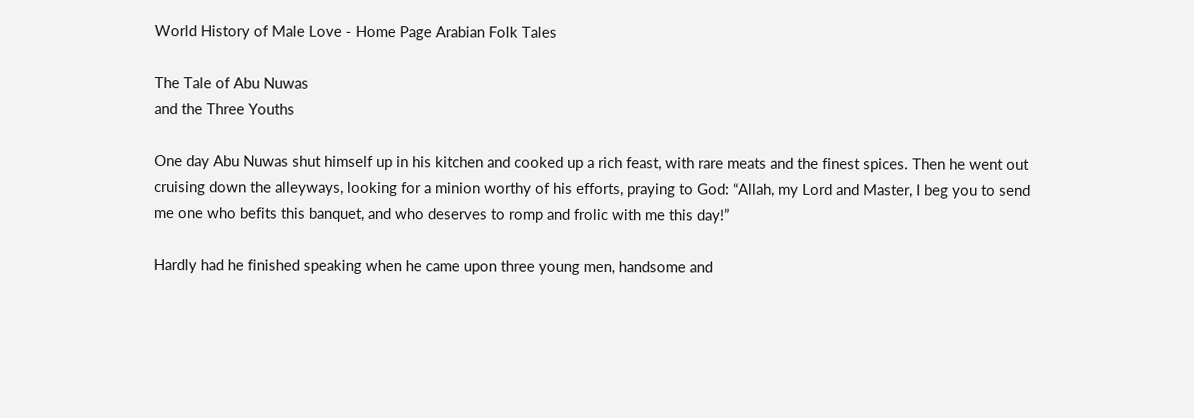World History of Male Love - Home Page Arabian Folk Tales

The Tale of Abu Nuwas
and the Three Youths

One day Abu Nuwas shut himself up in his kitchen and cooked up a rich feast, with rare meats and the finest spices. Then he went out cruising down the alleyways, looking for a minion worthy of his efforts, praying to God: “Allah, my Lord and Master, I beg you to send me one who befits this banquet, and who deserves to romp and frolic with me this day!”

Hardly had he finished speaking when he came upon three young men, handsome and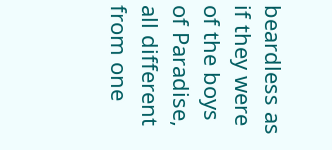beardless as if they were of the boys of Paradise, all different from one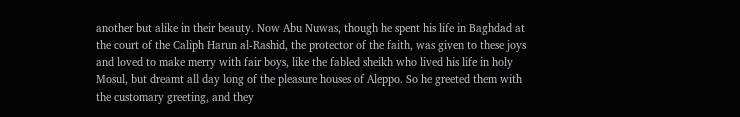another but alike in their beauty. Now Abu Nuwas, though he spent his life in Baghdad at the court of the Caliph Harun al-Rashid, the protector of the faith, was given to these joys and loved to make merry with fair boys, like the fabled sheikh who lived his life in holy Mosul, but dreamt all day long of the pleasure houses of Aleppo. So he greeted them with the customary greeting, and they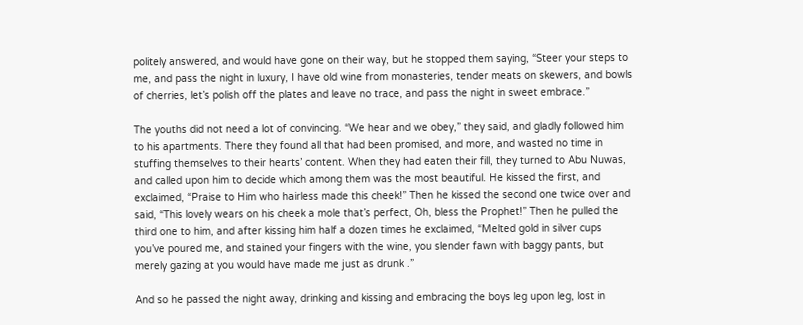politely answered, and would have gone on their way, but he stopped them saying, “Steer your steps to me, and pass the night in luxury, I have old wine from monasteries, tender meats on skewers, and bowls of cherries, let’s polish off the plates and leave no trace, and pass the night in sweet embrace.”

The youths did not need a lot of convincing. “We hear and we obey,” they said, and gladly followed him to his apartments. There they found all that had been promised, and more, and wasted no time in stuffing themselves to their hearts’ content. When they had eaten their fill, they turned to Abu Nuwas, and called upon him to decide which among them was the most beautiful. He kissed the first, and exclaimed, “Praise to Him who hairless made this cheek!” Then he kissed the second one twice over and said, “This lovely wears on his cheek a mole that’s perfect, Oh, bless the Prophet!” Then he pulled the third one to him, and after kissing him half a dozen times he exclaimed, “Melted gold in silver cups you’ve poured me, and stained your fingers with the wine, you slender fawn with baggy pants, but merely gazing at you would have made me just as drunk .”

And so he passed the night away, drinking and kissing and embracing the boys leg upon leg, lost in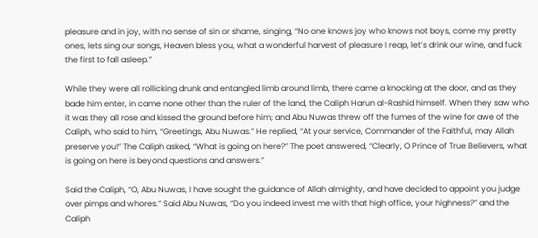pleasure and in joy, with no sense of sin or shame, singing, “No one knows joy who knows not boys, come my pretty ones, lets sing our songs, Heaven bless you, what a wonderful harvest of pleasure I reap, let’s drink our wine, and fuck the first to fall asleep.”

While they were all rollicking drunk and entangled limb around limb, there came a knocking at the door, and as they bade him enter, in came none other than the ruler of the land, the Caliph Harun al-Rashid himself. When they saw who it was they all rose and kissed the ground before him; and Abu Nuwas threw off the fumes of the wine for awe of the Caliph, who said to him, “Greetings, Abu Nuwas.” He replied, “At your service, Commander of the Faithful, may Allah preserve you!” The Caliph asked, “What is going on here?” The poet answered, “Clearly, O Prince of True Believers, what is going on here is beyond questions and answers.”

Said the Caliph, “O, Abu Nuwas, I have sought the guidance of Allah almighty, and have decided to appoint you judge over pimps and whores.” Said Abu Nuwas, “Do you indeed invest me with that high office, your highness?” and the Caliph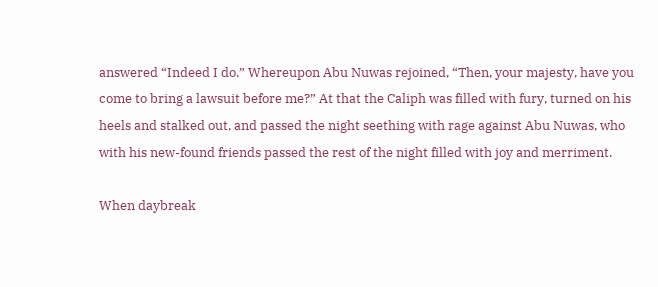answered “Indeed I do.” Whereupon Abu Nuwas rejoined, “Then, your majesty, have you come to bring a lawsuit before me?” At that the Caliph was filled with fury, turned on his heels and stalked out, and passed the night seething with rage against Abu Nuwas, who with his new-found friends passed the rest of the night filled with joy and merriment.

When daybreak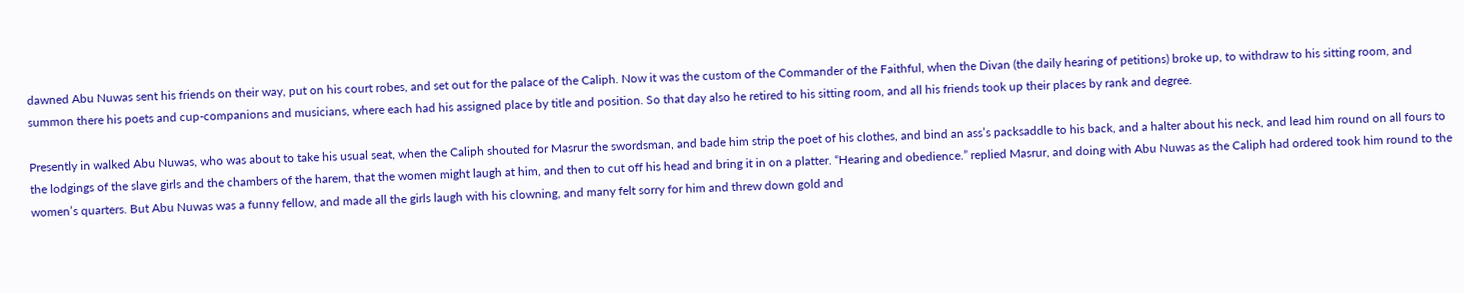dawned Abu Nuwas sent his friends on their way, put on his court robes, and set out for the palace of the Caliph. Now it was the custom of the Commander of the Faithful, when the Divan (the daily hearing of petitions) broke up, to withdraw to his sitting room, and summon there his poets and cup-companions and musicians, where each had his assigned place by title and position. So that day also he retired to his sitting room, and all his friends took up their places by rank and degree.

Presently in walked Abu Nuwas, who was about to take his usual seat, when the Caliph shouted for Masrur the swordsman, and bade him strip the poet of his clothes, and bind an ass’s packsaddle to his back, and a halter about his neck, and lead him round on all fours to the lodgings of the slave girls and the chambers of the harem, that the women might laugh at him, and then to cut off his head and bring it in on a platter. “Hearing and obedience.” replied Masrur, and doing with Abu Nuwas as the Caliph had ordered took him round to the women’s quarters. But Abu Nuwas was a funny fellow, and made all the girls laugh with his clowning, and many felt sorry for him and threw down gold and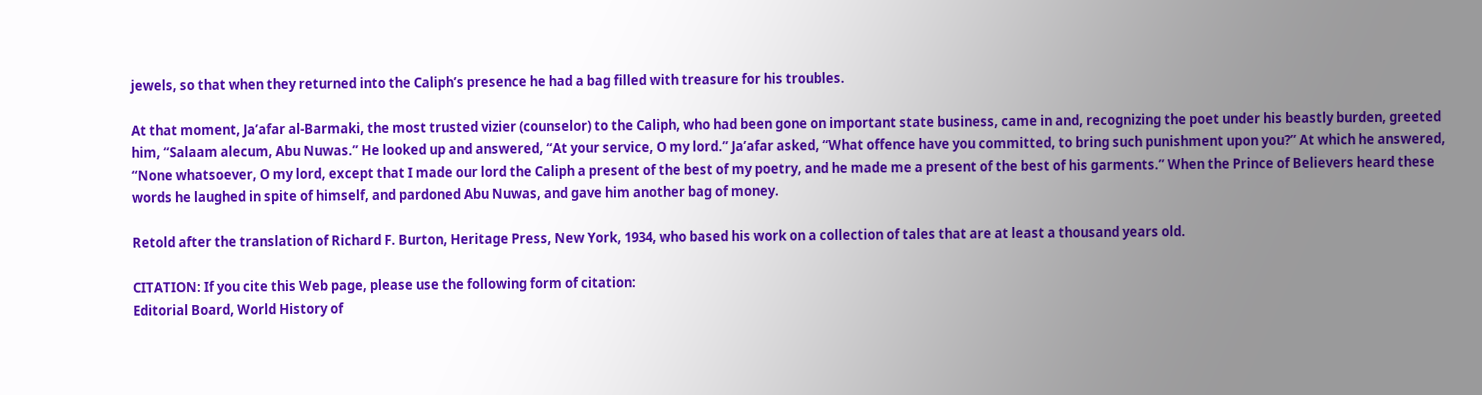jewels, so that when they returned into the Caliph’s presence he had a bag filled with treasure for his troubles.

At that moment, Ja’afar al-Barmaki, the most trusted vizier (counselor) to the Caliph, who had been gone on important state business, came in and, recognizing the poet under his beastly burden, greeted him, “Salaam alecum, Abu Nuwas.” He looked up and answered, “At your service, O my lord.” Ja’afar asked, “What offence have you committed, to bring such punishment upon you?” At which he answered, “None whatsoever, O my lord, except that I made our lord the Caliph a present of the best of my poetry, and he made me a present of the best of his garments.” When the Prince of Believers heard these words he laughed in spite of himself, and pardoned Abu Nuwas, and gave him another bag of money.

Retold after the translation of Richard F. Burton, Heritage Press, New York, 1934, who based his work on a collection of tales that are at least a thousand years old.

CITATION: If you cite this Web page, please use the following form of citation:
Editorial Board, World History of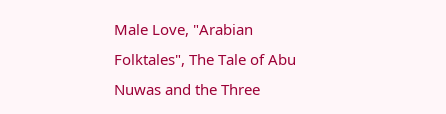Male Love, "Arabian Folktales", The Tale of Abu Nuwas and the Three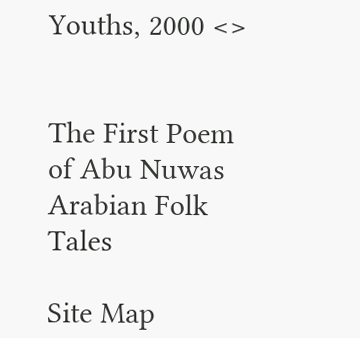Youths, 2000 <>


The First Poem of Abu Nuwas
Arabian Folk Tales

Site Map